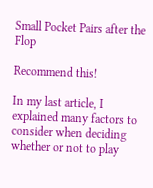Small Pocket Pairs after the Flop

Recommend this!

In my last article, I explained many factors to consider when deciding whether or not to play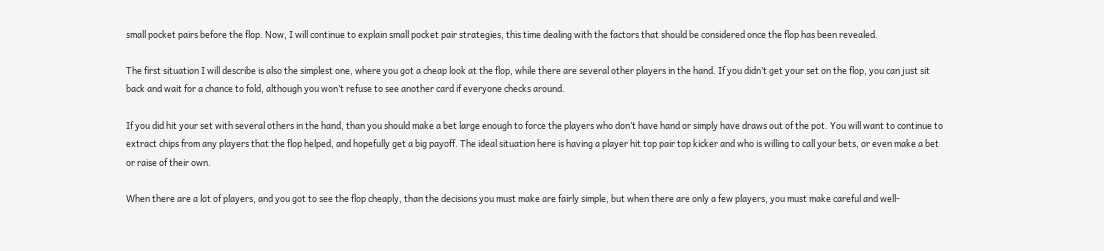small pocket pairs before the flop. Now, I will continue to explain small pocket pair strategies, this time dealing with the factors that should be considered once the flop has been revealed.

The first situation I will describe is also the simplest one, where you got a cheap look at the flop, while there are several other players in the hand. If you didn’t get your set on the flop, you can just sit back and wait for a chance to fold, although you won’t refuse to see another card if everyone checks around.

If you did hit your set with several others in the hand, than you should make a bet large enough to force the players who don’t have hand or simply have draws out of the pot. You will want to continue to extract chips from any players that the flop helped, and hopefully get a big payoff. The ideal situation here is having a player hit top pair top kicker and who is willing to call your bets, or even make a bet or raise of their own.

When there are a lot of players, and you got to see the flop cheaply, than the decisions you must make are fairly simple, but when there are only a few players, you must make careful and well-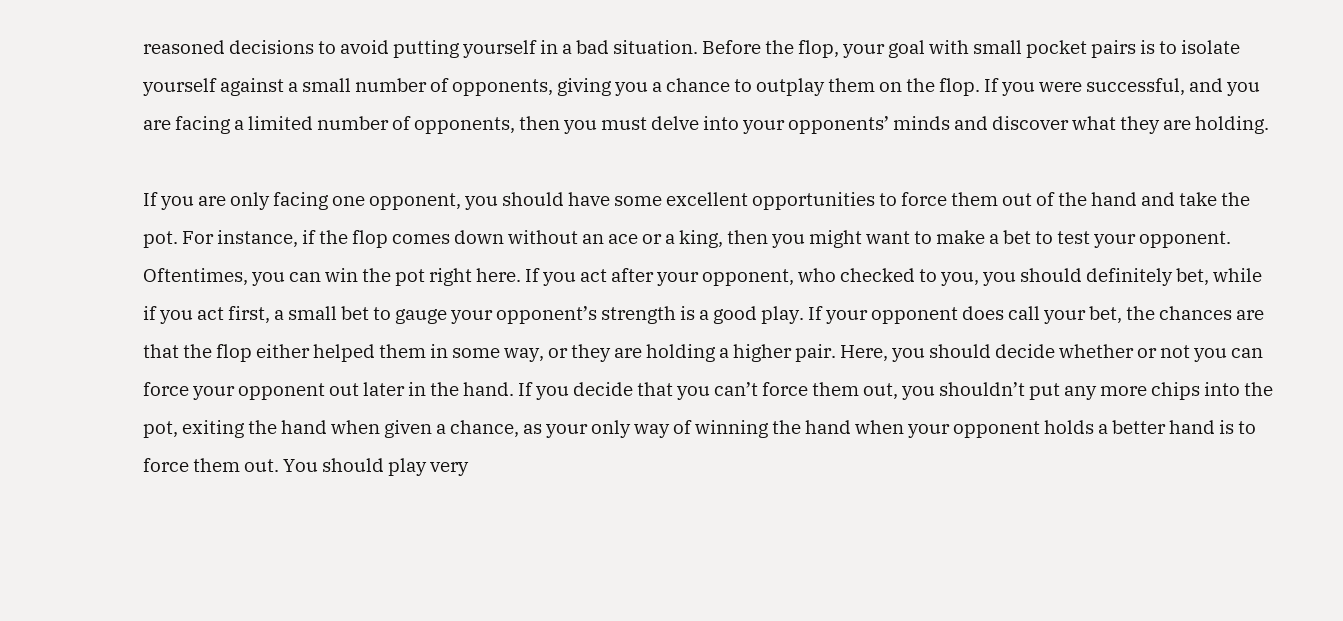reasoned decisions to avoid putting yourself in a bad situation. Before the flop, your goal with small pocket pairs is to isolate yourself against a small number of opponents, giving you a chance to outplay them on the flop. If you were successful, and you are facing a limited number of opponents, then you must delve into your opponents’ minds and discover what they are holding.

If you are only facing one opponent, you should have some excellent opportunities to force them out of the hand and take the pot. For instance, if the flop comes down without an ace or a king, then you might want to make a bet to test your opponent. Oftentimes, you can win the pot right here. If you act after your opponent, who checked to you, you should definitely bet, while if you act first, a small bet to gauge your opponent’s strength is a good play. If your opponent does call your bet, the chances are that the flop either helped them in some way, or they are holding a higher pair. Here, you should decide whether or not you can force your opponent out later in the hand. If you decide that you can’t force them out, you shouldn’t put any more chips into the pot, exiting the hand when given a chance, as your only way of winning the hand when your opponent holds a better hand is to force them out. You should play very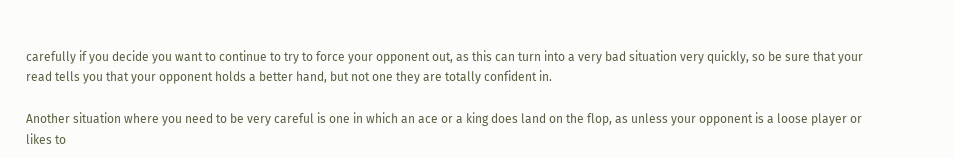carefully if you decide you want to continue to try to force your opponent out, as this can turn into a very bad situation very quickly, so be sure that your read tells you that your opponent holds a better hand, but not one they are totally confident in.

Another situation where you need to be very careful is one in which an ace or a king does land on the flop, as unless your opponent is a loose player or likes to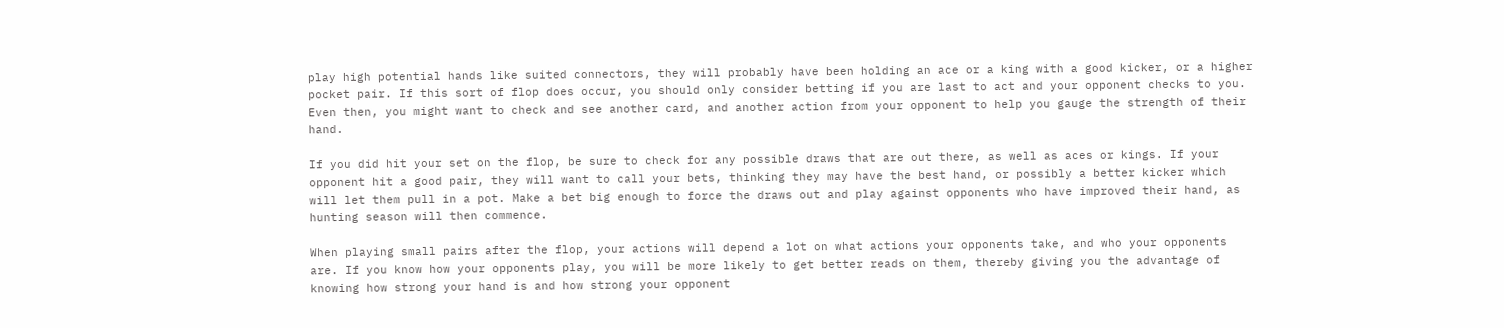play high potential hands like suited connectors, they will probably have been holding an ace or a king with a good kicker, or a higher pocket pair. If this sort of flop does occur, you should only consider betting if you are last to act and your opponent checks to you. Even then, you might want to check and see another card, and another action from your opponent to help you gauge the strength of their hand.

If you did hit your set on the flop, be sure to check for any possible draws that are out there, as well as aces or kings. If your opponent hit a good pair, they will want to call your bets, thinking they may have the best hand, or possibly a better kicker which will let them pull in a pot. Make a bet big enough to force the draws out and play against opponents who have improved their hand, as hunting season will then commence.

When playing small pairs after the flop, your actions will depend a lot on what actions your opponents take, and who your opponents are. If you know how your opponents play, you will be more likely to get better reads on them, thereby giving you the advantage of knowing how strong your hand is and how strong your opponent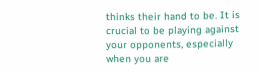thinks their hand to be. It is crucial to be playing against your opponents, especially when you are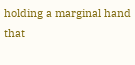holding a marginal hand that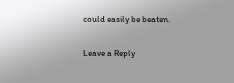could easily be beaten.

Leave a Reply